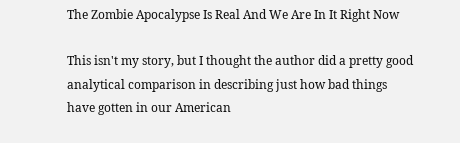The Zombie Apocalypse Is Real And We Are In It Right Now

This isn't my story, but I thought the author did a pretty good analytical comparison in describing just how bad things have gotten in our American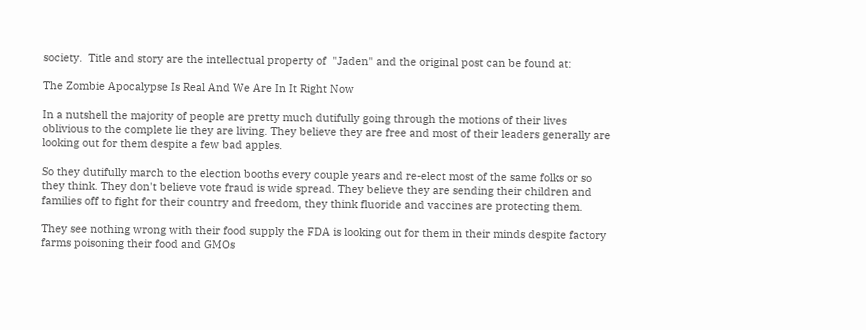society.  Title and story are the intellectual property of  "Jaden" and the original post can be found at:

The Zombie Apocalypse Is Real And We Are In It Right Now

In a nutshell the majority of people are pretty much dutifully going through the motions of their lives oblivious to the complete lie they are living. They believe they are free and most of their leaders generally are looking out for them despite a few bad apples.

So they dutifully march to the election booths every couple years and re-elect most of the same folks or so they think. They don't believe vote fraud is wide spread. They believe they are sending their children and families off to fight for their country and freedom, they think fluoride and vaccines are protecting them.

They see nothing wrong with their food supply the FDA is looking out for them in their minds despite factory farms poisoning their food and GMOs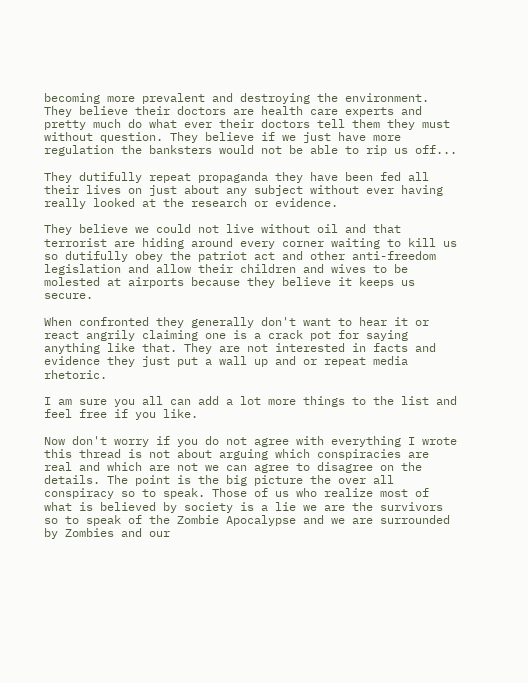becoming more prevalent and destroying the environment. They believe their doctors are health care experts and pretty much do what ever their doctors tell them they must without question. They believe if we just have more regulation the banksters would not be able to rip us off...

They dutifully repeat propaganda they have been fed all their lives on just about any subject without ever having really looked at the research or evidence.

They believe we could not live without oil and that terrorist are hiding around every corner waiting to kill us so dutifully obey the patriot act and other anti-freedom legislation and allow their children and wives to be molested at airports because they believe it keeps us secure.

When confronted they generally don't want to hear it or react angrily claiming one is a crack pot for saying anything like that. They are not interested in facts and evidence they just put a wall up and or repeat media rhetoric.

I am sure you all can add a lot more things to the list and feel free if you like.

Now don't worry if you do not agree with everything I wrote this thread is not about arguing which conspiracies are real and which are not we can agree to disagree on the details. The point is the big picture the over all conspiracy so to speak. Those of us who realize most of what is believed by society is a lie we are the survivors so to speak of the Zombie Apocalypse and we are surrounded by Zombies and our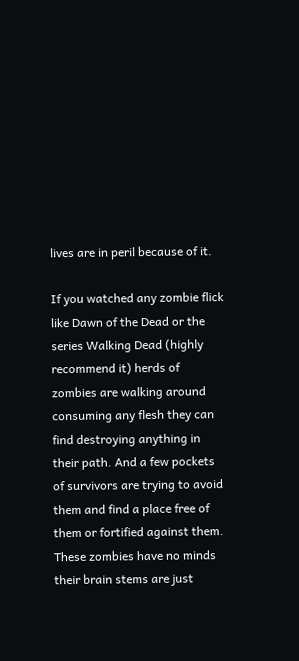lives are in peril because of it.

If you watched any zombie flick like Dawn of the Dead or the series Walking Dead (highly recommend it) herds of zombies are walking around consuming any flesh they can find destroying anything in their path. And a few pockets of survivors are trying to avoid them and find a place free of them or fortified against them. These zombies have no minds their brain stems are just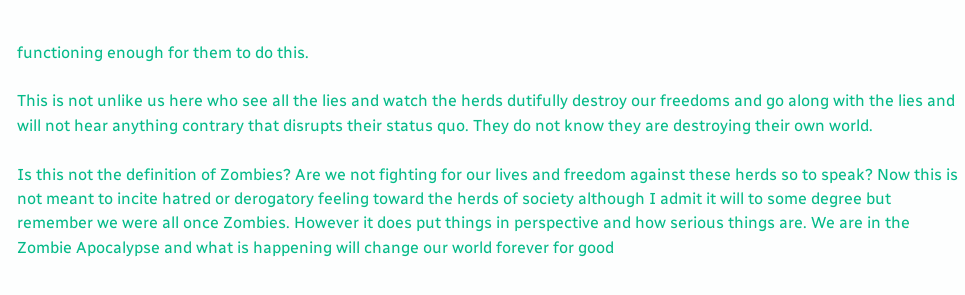functioning enough for them to do this.

This is not unlike us here who see all the lies and watch the herds dutifully destroy our freedoms and go along with the lies and will not hear anything contrary that disrupts their status quo. They do not know they are destroying their own world.

Is this not the definition of Zombies? Are we not fighting for our lives and freedom against these herds so to speak? Now this is not meant to incite hatred or derogatory feeling toward the herds of society although I admit it will to some degree but remember we were all once Zombies. However it does put things in perspective and how serious things are. We are in the Zombie Apocalypse and what is happening will change our world forever for good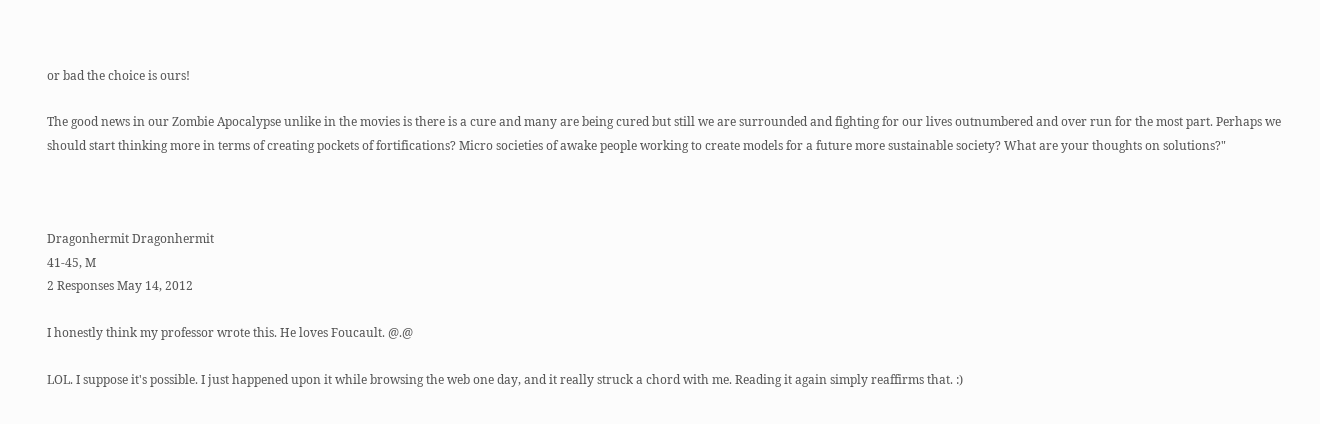or bad the choice is ours!

The good news in our Zombie Apocalypse unlike in the movies is there is a cure and many are being cured but still we are surrounded and fighting for our lives outnumbered and over run for the most part. Perhaps we should start thinking more in terms of creating pockets of fortifications? Micro societies of awake people working to create models for a future more sustainable society? What are your thoughts on solutions?"



Dragonhermit Dragonhermit
41-45, M
2 Responses May 14, 2012

I honestly think my professor wrote this. He loves Foucault. @.@

LOL. I suppose it's possible. I just happened upon it while browsing the web one day, and it really struck a chord with me. Reading it again simply reaffirms that. :)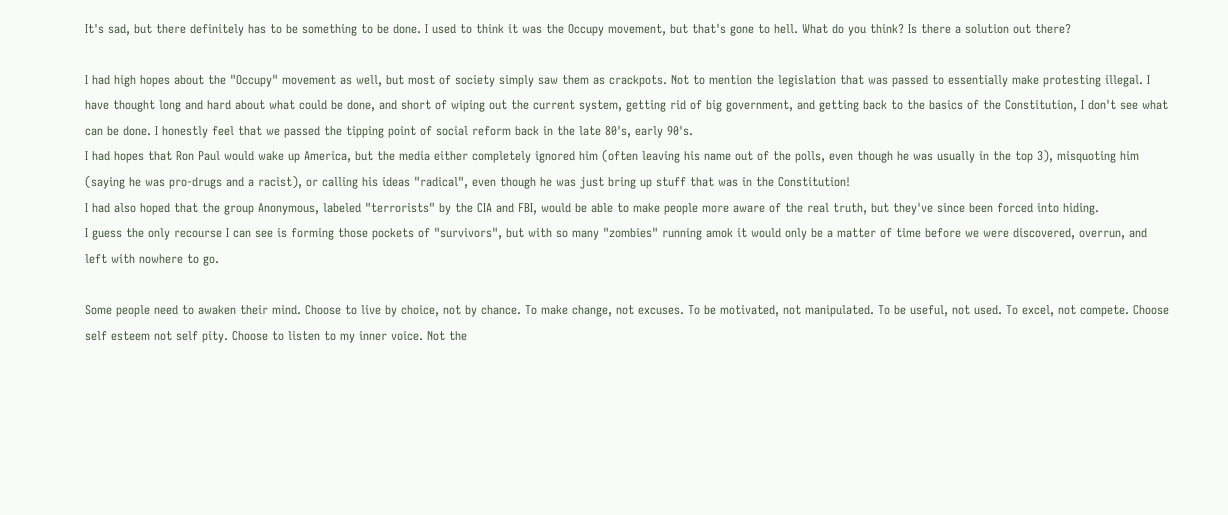It's sad, but there definitely has to be something to be done. I used to think it was the Occupy movement, but that's gone to hell. What do you think? Is there a solution out there?

I had high hopes about the "Occupy" movement as well, but most of society simply saw them as crackpots. Not to mention the legislation that was passed to essentially make protesting illegal. I have thought long and hard about what could be done, and short of wiping out the current system, getting rid of big government, and getting back to the basics of the Constitution, I don't see what can be done. I honestly feel that we passed the tipping point of social reform back in the late 80's, early 90's.
I had hopes that Ron Paul would wake up America, but the media either completely ignored him (often leaving his name out of the polls, even though he was usually in the top 3), misquoting him (saying he was pro-drugs and a racist), or calling his ideas "radical", even though he was just bring up stuff that was in the Constitution!
I had also hoped that the group Anonymous, labeled "terrorists" by the CIA and FBI, would be able to make people more aware of the real truth, but they've since been forced into hiding.
I guess the only recourse I can see is forming those pockets of "survivors", but with so many "zombies" running amok it would only be a matter of time before we were discovered, overrun, and left with nowhere to go.

Some people need to awaken their mind. Choose to live by choice, not by chance. To make change, not excuses. To be motivated, not manipulated. To be useful, not used. To excel, not compete. Choose self esteem not self pity. Choose to listen to my inner voice. Not the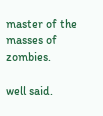master of the masses of zombies.

well said.